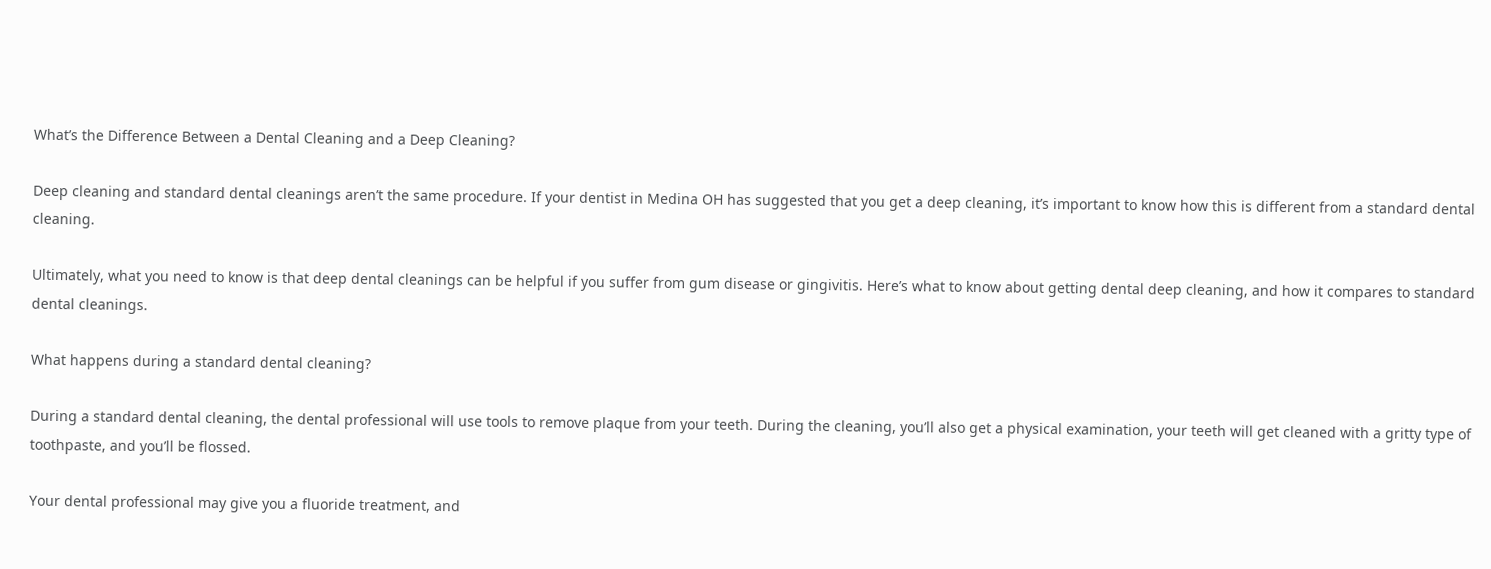What’s the Difference Between a Dental Cleaning and a Deep Cleaning?

Deep cleaning and standard dental cleanings aren’t the same procedure. If your dentist in Medina OH has suggested that you get a deep cleaning, it’s important to know how this is different from a standard dental cleaning.

Ultimately, what you need to know is that deep dental cleanings can be helpful if you suffer from gum disease or gingivitis. Here’s what to know about getting dental deep cleaning, and how it compares to standard dental cleanings.

What happens during a standard dental cleaning?

During a standard dental cleaning, the dental professional will use tools to remove plaque from your teeth. During the cleaning, you’ll also get a physical examination, your teeth will get cleaned with a gritty type of toothpaste, and you’ll be flossed.

Your dental professional may give you a fluoride treatment, and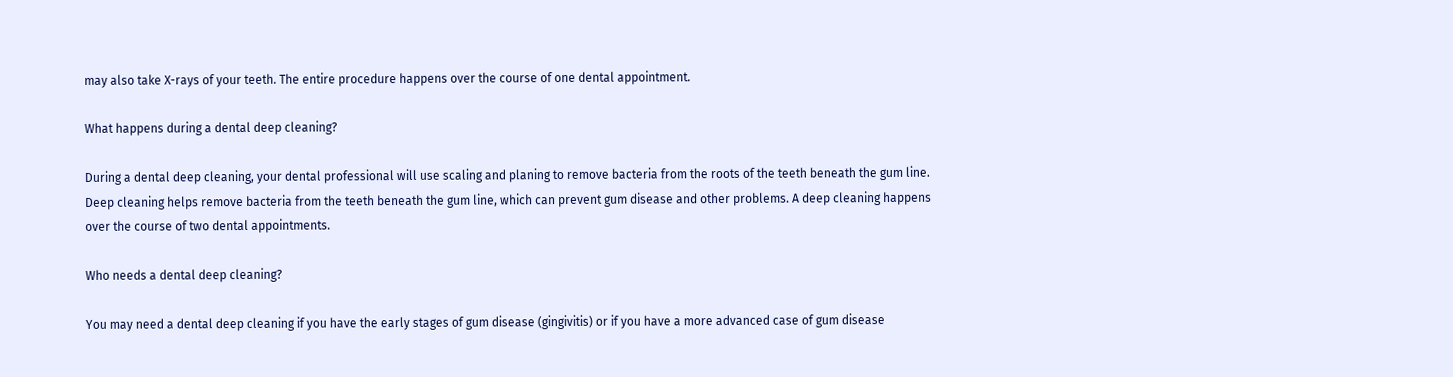may also take X-rays of your teeth. The entire procedure happens over the course of one dental appointment.

What happens during a dental deep cleaning?

During a dental deep cleaning, your dental professional will use scaling and planing to remove bacteria from the roots of the teeth beneath the gum line. Deep cleaning helps remove bacteria from the teeth beneath the gum line, which can prevent gum disease and other problems. A deep cleaning happens over the course of two dental appointments.

Who needs a dental deep cleaning?

You may need a dental deep cleaning if you have the early stages of gum disease (gingivitis) or if you have a more advanced case of gum disease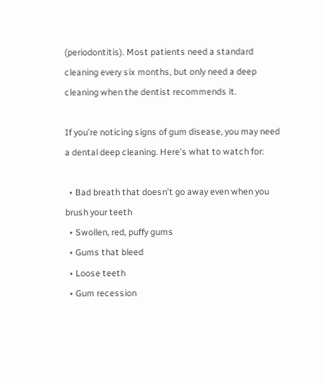(periodontitis). Most patients need a standard cleaning every six months, but only need a deep cleaning when the dentist recommends it.

If you’re noticing signs of gum disease, you may need a dental deep cleaning. Here’s what to watch for:

  • Bad breath that doesn’t go away even when you brush your teeth
  • Swollen, red, puffy gums
  • Gums that bleed
  • Loose teeth
  • Gum recession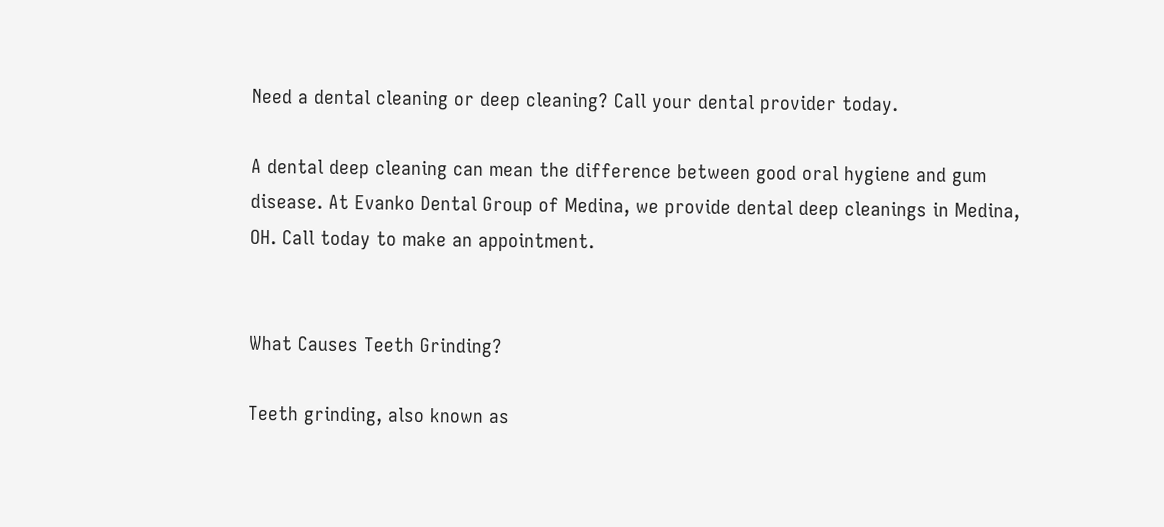Need a dental cleaning or deep cleaning? Call your dental provider today.

A dental deep cleaning can mean the difference between good oral hygiene and gum disease. At Evanko Dental Group of Medina, we provide dental deep cleanings in Medina, OH. Call today to make an appointment.


What Causes Teeth Grinding?

Teeth grinding, also known as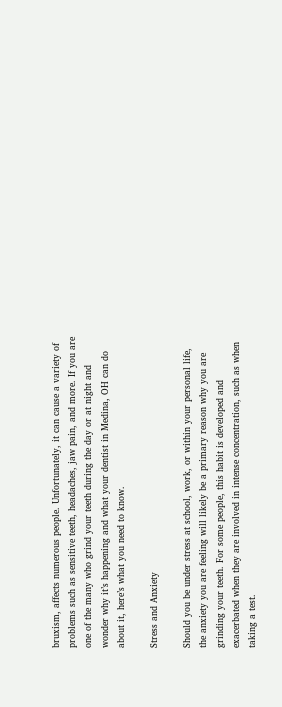bruxism, affects numerous people. Unfortunately, it can cause a variety of problems such as sensitive teeth, headaches, jaw pain, and more. If you are one of the many who grind your teeth during the day or at night and wonder why it’s happening and what your dentist in Medina, OH can do about it, here’s what you need to know.

Stress and Anxiety

Should you be under stress at school, work, or within your personal life, the anxiety you are feeling will likely be a primary reason why you are grinding your teeth. For some people, this habit is developed and exacerbated when they are involved in intense concentration, such as when taking a test.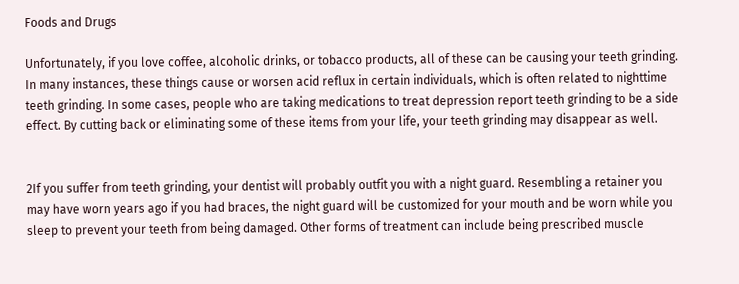Foods and Drugs

Unfortunately, if you love coffee, alcoholic drinks, or tobacco products, all of these can be causing your teeth grinding. In many instances, these things cause or worsen acid reflux in certain individuals, which is often related to nighttime teeth grinding. In some cases, people who are taking medications to treat depression report teeth grinding to be a side effect. By cutting back or eliminating some of these items from your life, your teeth grinding may disappear as well.


2If you suffer from teeth grinding, your dentist will probably outfit you with a night guard. Resembling a retainer you may have worn years ago if you had braces, the night guard will be customized for your mouth and be worn while you sleep to prevent your teeth from being damaged. Other forms of treatment can include being prescribed muscle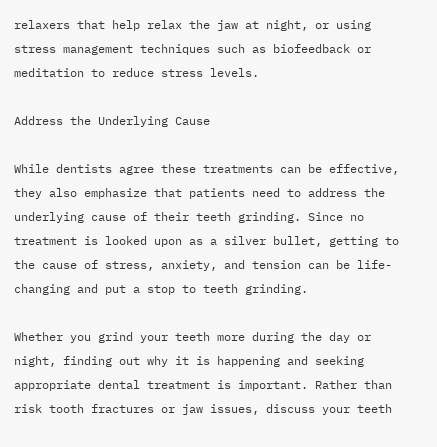relaxers that help relax the jaw at night, or using stress management techniques such as biofeedback or meditation to reduce stress levels.

Address the Underlying Cause

While dentists agree these treatments can be effective, they also emphasize that patients need to address the underlying cause of their teeth grinding. Since no treatment is looked upon as a silver bullet, getting to the cause of stress, anxiety, and tension can be life-changing and put a stop to teeth grinding.

Whether you grind your teeth more during the day or night, finding out why it is happening and seeking appropriate dental treatment is important. Rather than risk tooth fractures or jaw issues, discuss your teeth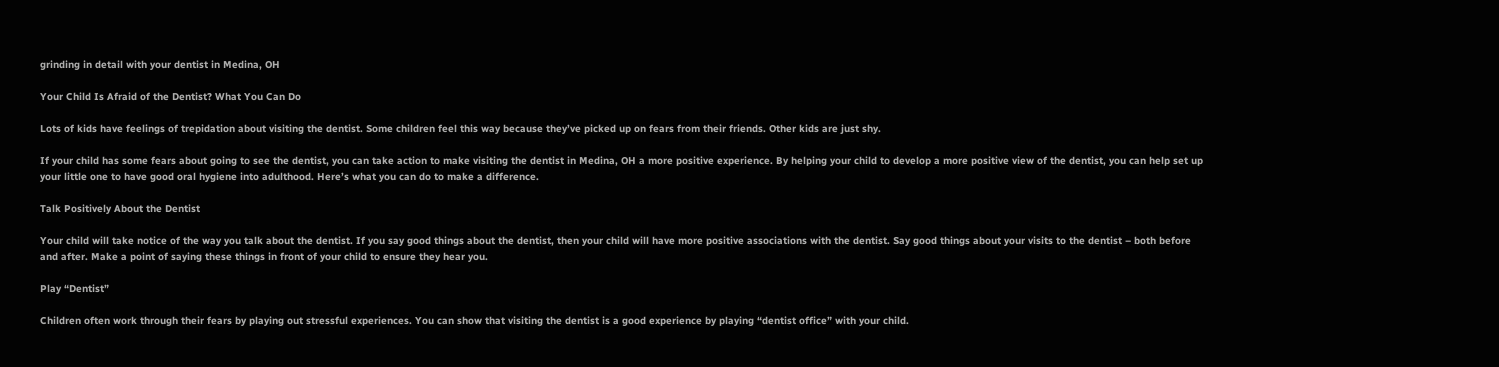grinding in detail with your dentist in Medina, OH

Your Child Is Afraid of the Dentist? What You Can Do

Lots of kids have feelings of trepidation about visiting the dentist. Some children feel this way because they’ve picked up on fears from their friends. Other kids are just shy.

If your child has some fears about going to see the dentist, you can take action to make visiting the dentist in Medina, OH a more positive experience. By helping your child to develop a more positive view of the dentist, you can help set up your little one to have good oral hygiene into adulthood. Here’s what you can do to make a difference.

Talk Positively About the Dentist

Your child will take notice of the way you talk about the dentist. If you say good things about the dentist, then your child will have more positive associations with the dentist. Say good things about your visits to the dentist – both before and after. Make a point of saying these things in front of your child to ensure they hear you.

Play “Dentist”

Children often work through their fears by playing out stressful experiences. You can show that visiting the dentist is a good experience by playing “dentist office” with your child.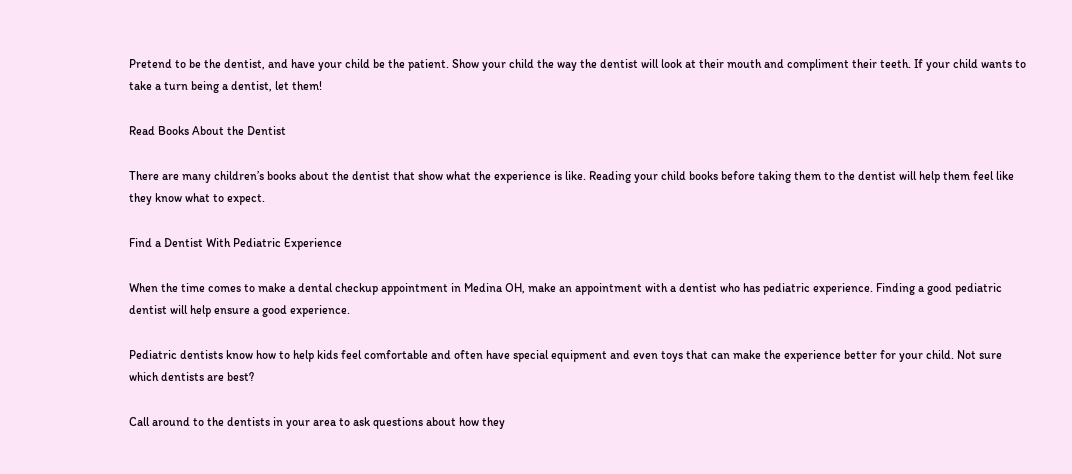Pretend to be the dentist, and have your child be the patient. Show your child the way the dentist will look at their mouth and compliment their teeth. If your child wants to take a turn being a dentist, let them!

Read Books About the Dentist

There are many children’s books about the dentist that show what the experience is like. Reading your child books before taking them to the dentist will help them feel like they know what to expect.

Find a Dentist With Pediatric Experience

When the time comes to make a dental checkup appointment in Medina OH, make an appointment with a dentist who has pediatric experience. Finding a good pediatric dentist will help ensure a good experience.

Pediatric dentists know how to help kids feel comfortable and often have special equipment and even toys that can make the experience better for your child. Not sure which dentists are best?

Call around to the dentists in your area to ask questions about how they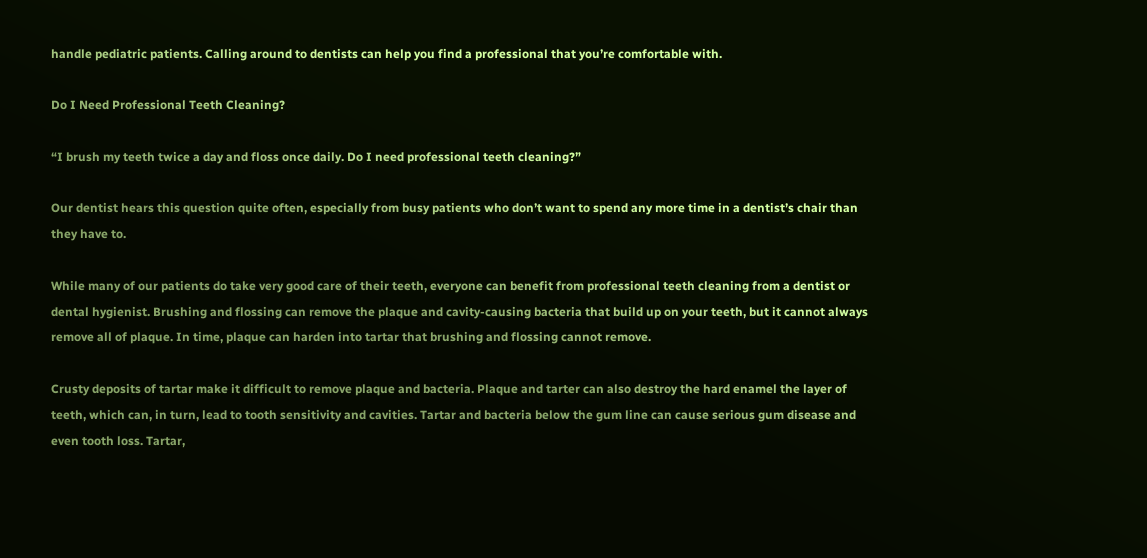handle pediatric patients. Calling around to dentists can help you find a professional that you’re comfortable with.

Do I Need Professional Teeth Cleaning?

“I brush my teeth twice a day and floss once daily. Do I need professional teeth cleaning?”

Our dentist hears this question quite often, especially from busy patients who don’t want to spend any more time in a dentist’s chair than they have to.

While many of our patients do take very good care of their teeth, everyone can benefit from professional teeth cleaning from a dentist or dental hygienist. Brushing and flossing can remove the plaque and cavity-causing bacteria that build up on your teeth, but it cannot always remove all of plaque. In time, plaque can harden into tartar that brushing and flossing cannot remove.

Crusty deposits of tartar make it difficult to remove plaque and bacteria. Plaque and tarter can also destroy the hard enamel the layer of teeth, which can, in turn, lead to tooth sensitivity and cavities. Tartar and bacteria below the gum line can cause serious gum disease and even tooth loss. Tartar,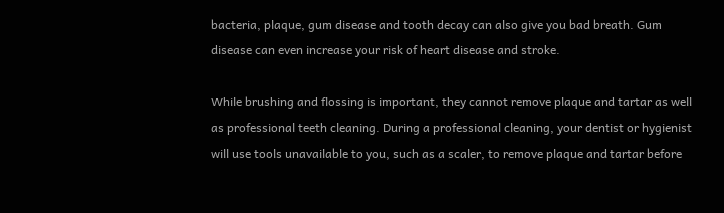bacteria, plaque, gum disease and tooth decay can also give you bad breath. Gum disease can even increase your risk of heart disease and stroke.

While brushing and flossing is important, they cannot remove plaque and tartar as well as professional teeth cleaning. During a professional cleaning, your dentist or hygienist will use tools unavailable to you, such as a scaler, to remove plaque and tartar before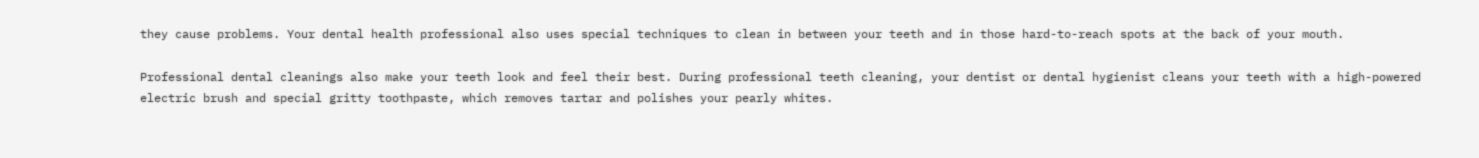they cause problems. Your dental health professional also uses special techniques to clean in between your teeth and in those hard-to-reach spots at the back of your mouth.

Professional dental cleanings also make your teeth look and feel their best. During professional teeth cleaning, your dentist or dental hygienist cleans your teeth with a high-powered electric brush and special gritty toothpaste, which removes tartar and polishes your pearly whites.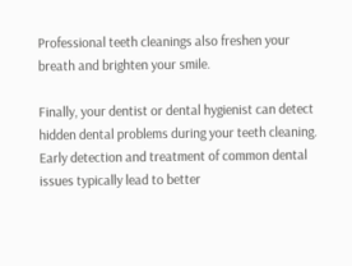Professional teeth cleanings also freshen your breath and brighten your smile.

Finally, your dentist or dental hygienist can detect hidden dental problems during your teeth cleaning. Early detection and treatment of common dental issues typically lead to better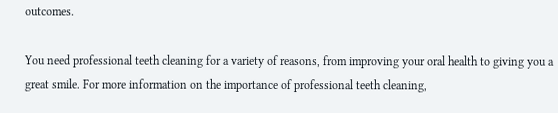outcomes.

You need professional teeth cleaning for a variety of reasons, from improving your oral health to giving you a great smile. For more information on the importance of professional teeth cleaning,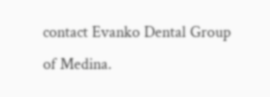contact Evanko Dental Group of Medina.